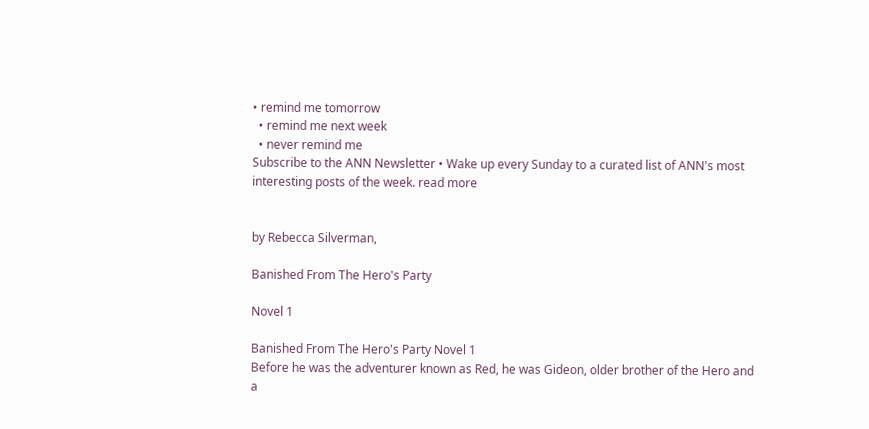• remind me tomorrow
  • remind me next week
  • never remind me
Subscribe to the ANN Newsletter • Wake up every Sunday to a curated list of ANN's most interesting posts of the week. read more


by Rebecca Silverman,

Banished From The Hero's Party

Novel 1

Banished From The Hero's Party Novel 1
Before he was the adventurer known as Red, he was Gideon, older brother of the Hero and a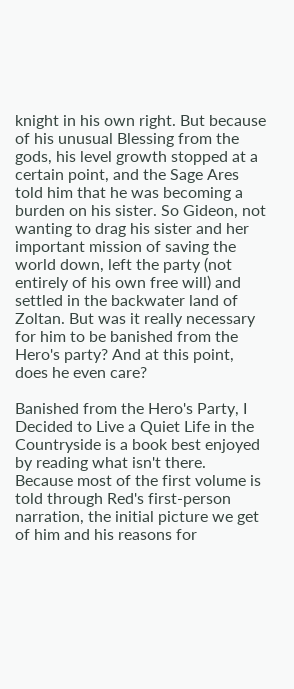knight in his own right. But because of his unusual Blessing from the gods, his level growth stopped at a certain point, and the Sage Ares told him that he was becoming a burden on his sister. So Gideon, not wanting to drag his sister and her important mission of saving the world down, left the party (not entirely of his own free will) and settled in the backwater land of Zoltan. But was it really necessary for him to be banished from the Hero's party? And at this point, does he even care?

Banished from the Hero's Party, I Decided to Live a Quiet Life in the Countryside is a book best enjoyed by reading what isn't there. Because most of the first volume is told through Red's first-person narration, the initial picture we get of him and his reasons for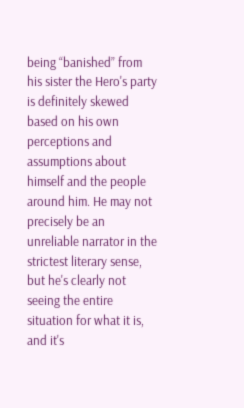being “banished” from his sister the Hero's party is definitely skewed based on his own perceptions and assumptions about himself and the people around him. He may not precisely be an unreliable narrator in the strictest literary sense, but he's clearly not seeing the entire situation for what it is, and it's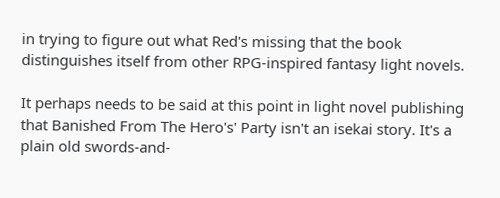in trying to figure out what Red's missing that the book distinguishes itself from other RPG-inspired fantasy light novels.

It perhaps needs to be said at this point in light novel publishing that Banished From The Hero's' Party isn't an isekai story. It's a plain old swords-and-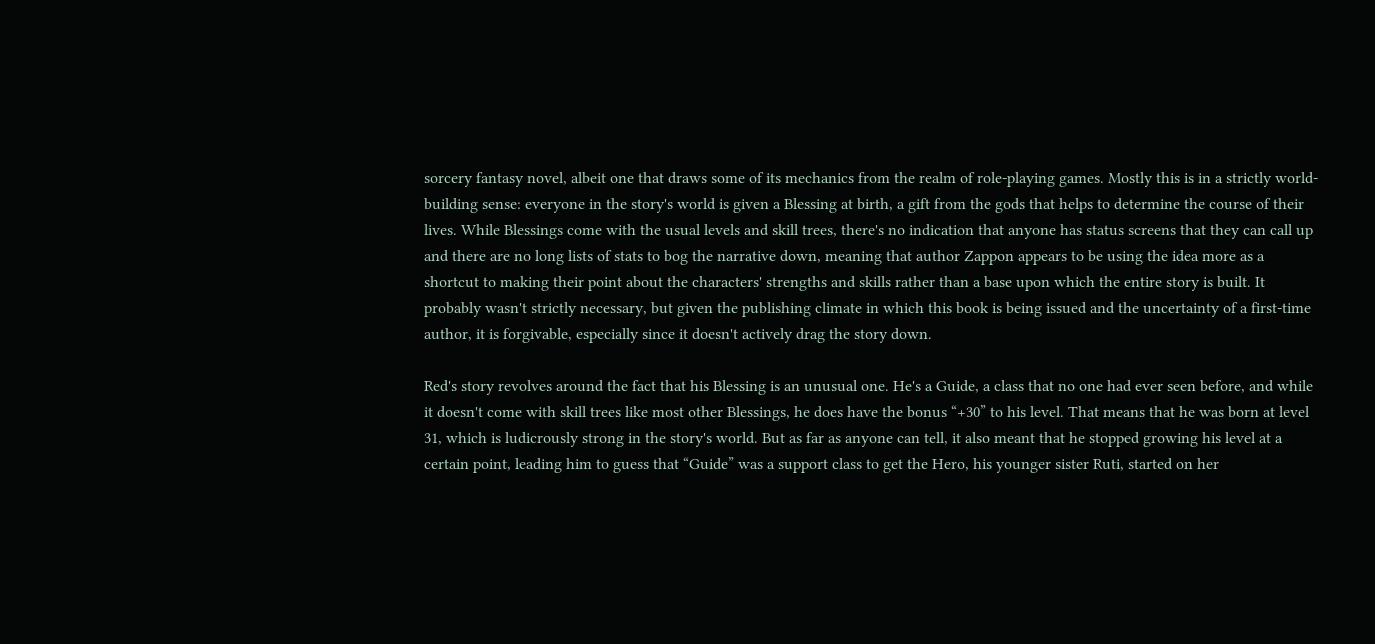sorcery fantasy novel, albeit one that draws some of its mechanics from the realm of role-playing games. Mostly this is in a strictly world-building sense: everyone in the story's world is given a Blessing at birth, a gift from the gods that helps to determine the course of their lives. While Blessings come with the usual levels and skill trees, there's no indication that anyone has status screens that they can call up and there are no long lists of stats to bog the narrative down, meaning that author Zappon appears to be using the idea more as a shortcut to making their point about the characters' strengths and skills rather than a base upon which the entire story is built. It probably wasn't strictly necessary, but given the publishing climate in which this book is being issued and the uncertainty of a first-time author, it is forgivable, especially since it doesn't actively drag the story down.

Red's story revolves around the fact that his Blessing is an unusual one. He's a Guide, a class that no one had ever seen before, and while it doesn't come with skill trees like most other Blessings, he does have the bonus “+30” to his level. That means that he was born at level 31, which is ludicrously strong in the story's world. But as far as anyone can tell, it also meant that he stopped growing his level at a certain point, leading him to guess that “Guide” was a support class to get the Hero, his younger sister Ruti, started on her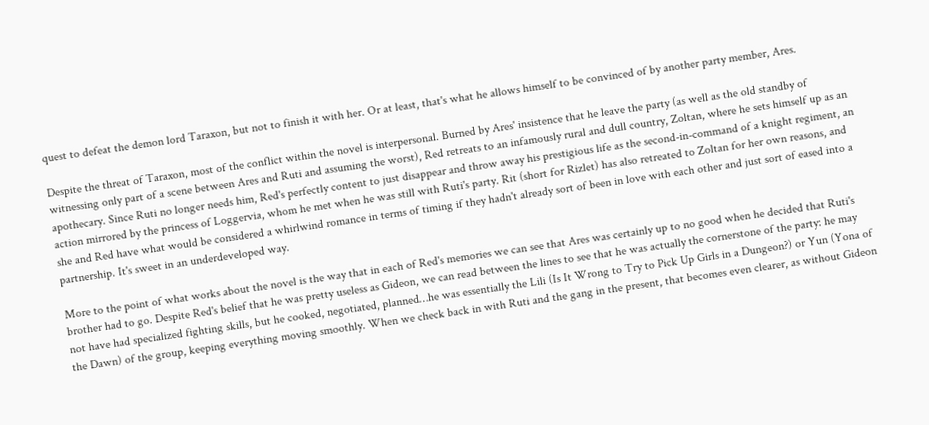quest to defeat the demon lord Taraxon, but not to finish it with her. Or at least, that's what he allows himself to be convinced of by another party member, Ares.

Despite the threat of Taraxon, most of the conflict within the novel is interpersonal. Burned by Ares' insistence that he leave the party (as well as the old standby of witnessing only part of a scene between Ares and Ruti and assuming the worst), Red retreats to an infamously rural and dull country, Zoltan, where he sets himself up as an apothecary. Since Ruti no longer needs him, Red's perfectly content to just disappear and throw away his prestigious life as the second-in-command of a knight regiment, an action mirrored by the princess of Loggervia, whom he met when he was still with Ruti's party. Rit (short for Rizlet) has also retreated to Zoltan for her own reasons, and she and Red have what would be considered a whirlwind romance in terms of timing if they hadn't already sort of been in love with each other and just sort of eased into a partnership. It's sweet in an underdeveloped way.

More to the point of what works about the novel is the way that in each of Red's memories we can see that Ares was certainly up to no good when he decided that Ruti's brother had to go. Despite Red's belief that he was pretty useless as Gideon, we can read between the lines to see that he was actually the cornerstone of the party: he may not have had specialized fighting skills, but he cooked, negotiated, planned…he was essentially the Lili (Is It Wrong to Try to Pick Up Girls in a Dungeon?) or Yun (Yona of the Dawn) of the group, keeping everything moving smoothly. When we check back in with Ruti and the gang in the present, that becomes even clearer, as without Gideon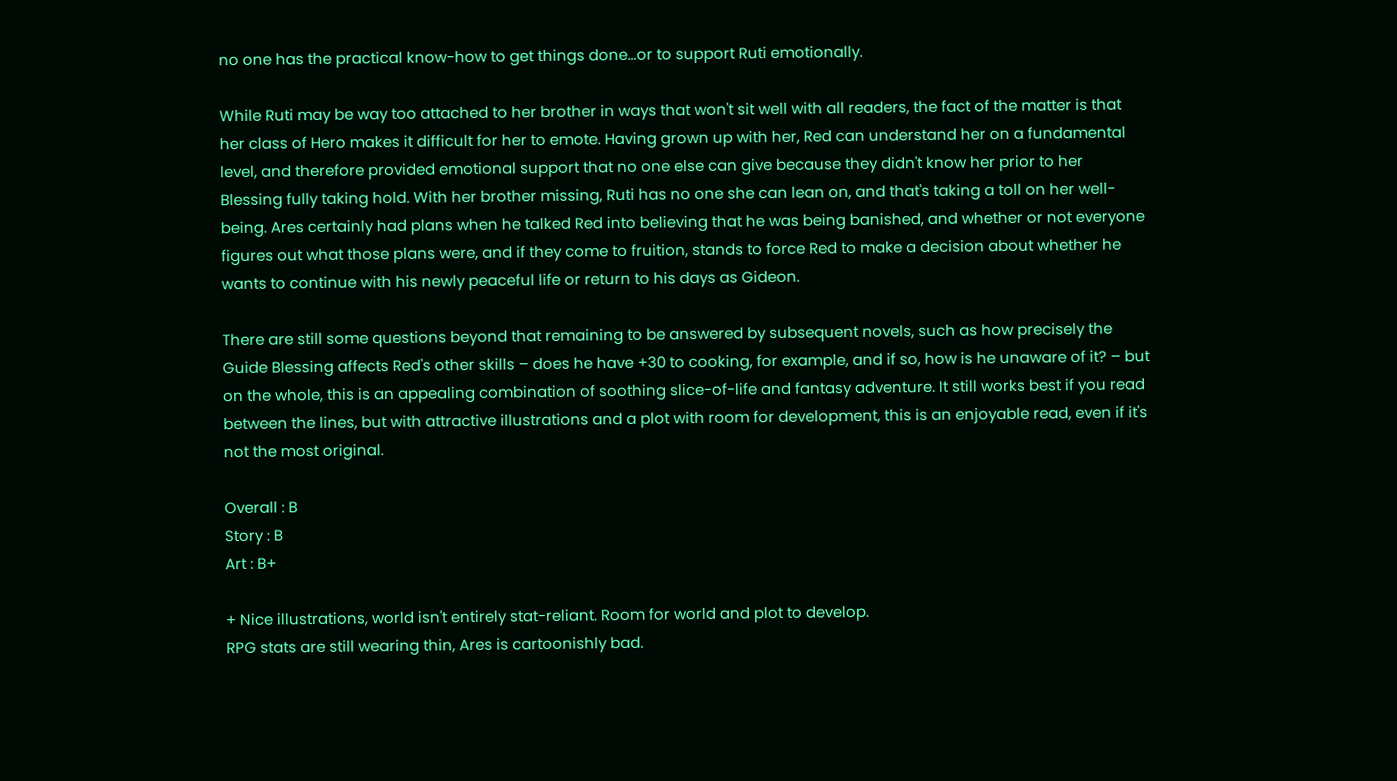no one has the practical know-how to get things done…or to support Ruti emotionally.

While Ruti may be way too attached to her brother in ways that won't sit well with all readers, the fact of the matter is that her class of Hero makes it difficult for her to emote. Having grown up with her, Red can understand her on a fundamental level, and therefore provided emotional support that no one else can give because they didn't know her prior to her Blessing fully taking hold. With her brother missing, Ruti has no one she can lean on, and that's taking a toll on her well-being. Ares certainly had plans when he talked Red into believing that he was being banished, and whether or not everyone figures out what those plans were, and if they come to fruition, stands to force Red to make a decision about whether he wants to continue with his newly peaceful life or return to his days as Gideon.

There are still some questions beyond that remaining to be answered by subsequent novels, such as how precisely the Guide Blessing affects Red's other skills – does he have +30 to cooking, for example, and if so, how is he unaware of it? – but on the whole, this is an appealing combination of soothing slice-of-life and fantasy adventure. It still works best if you read between the lines, but with attractive illustrations and a plot with room for development, this is an enjoyable read, even if it's not the most original.

Overall : B
Story : B
Art : B+

+ Nice illustrations, world isn't entirely stat-reliant. Room for world and plot to develop.
RPG stats are still wearing thin, Ares is cartoonishly bad.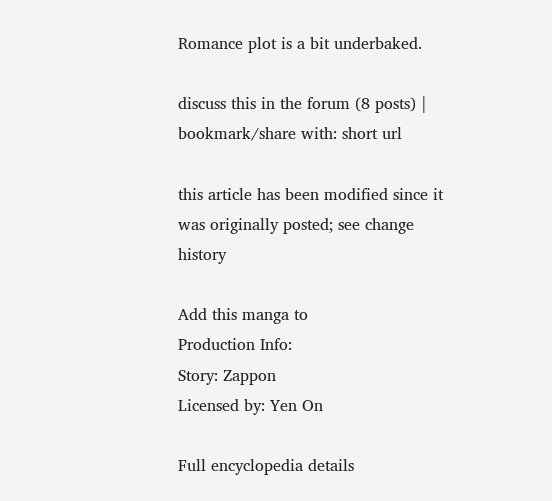Romance plot is a bit underbaked.

discuss this in the forum (8 posts) |
bookmark/share with: short url

this article has been modified since it was originally posted; see change history

Add this manga to
Production Info:
Story: Zappon
Licensed by: Yen On

Full encyclopedia details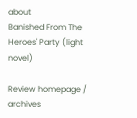about
Banished From The Heroes' Party (light novel)

Review homepage / archives